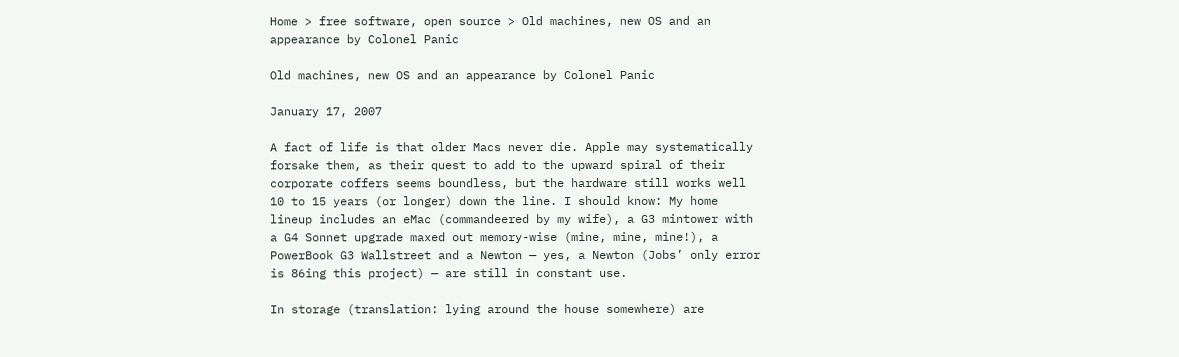Home > free software, open source > Old machines, new OS and an appearance by Colonel Panic

Old machines, new OS and an appearance by Colonel Panic

January 17, 2007

A fact of life is that older Macs never die. Apple may systematically forsake them, as their quest to add to the upward spiral of their corporate coffers seems boundless, but the hardware still works well 10 to 15 years (or longer) down the line. I should know: My home lineup includes an eMac (commandeered by my wife), a G3 mintower with a G4 Sonnet upgrade maxed out memory-wise (mine, mine, mine!), a PowerBook G3 Wallstreet and a Newton — yes, a Newton (Jobs’ only error is 86ing this project) — are still in constant use.

In storage (translation: lying around the house somewhere) are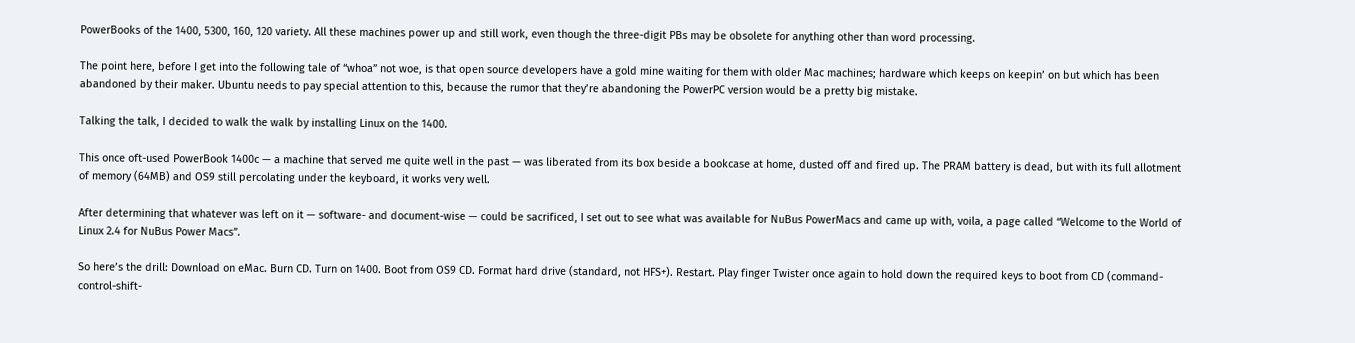PowerBooks of the 1400, 5300, 160, 120 variety. All these machines power up and still work, even though the three-digit PBs may be obsolete for anything other than word processing.

The point here, before I get into the following tale of “whoa” not woe, is that open source developers have a gold mine waiting for them with older Mac machines; hardware which keeps on keepin’ on but which has been abandoned by their maker. Ubuntu needs to pay special attention to this, because the rumor that they’re abandoning the PowerPC version would be a pretty big mistake.

Talking the talk, I decided to walk the walk by installing Linux on the 1400.

This once oft-used PowerBook 1400c — a machine that served me quite well in the past — was liberated from its box beside a bookcase at home, dusted off and fired up. The PRAM battery is dead, but with its full allotment of memory (64MB) and OS9 still percolating under the keyboard, it works very well.

After determining that whatever was left on it — software- and document-wise — could be sacrificed, I set out to see what was available for NuBus PowerMacs and came up with, voila, a page called “Welcome to the World of Linux 2.4 for NuBus Power Macs”.

So here’s the drill: Download on eMac. Burn CD. Turn on 1400. Boot from OS9 CD. Format hard drive (standard, not HFS+). Restart. Play finger Twister once again to hold down the required keys to boot from CD (command-control-shift-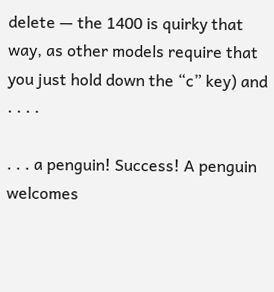delete — the 1400 is quirky that way, as other models require that you just hold down the “c” key) and . . . .

. . . a penguin! Success! A penguin welcomes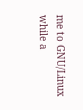me to GNU/Linux while a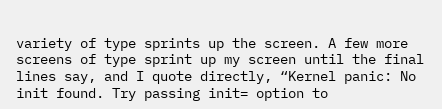variety of type sprints up the screen. A few more screens of type sprint up my screen until the final lines say, and I quote directly, “Kernel panic: No init found. Try passing init= option to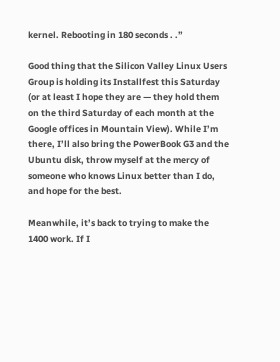kernel. Rebooting in 180 seconds . .”

Good thing that the Silicon Valley Linux Users Group is holding its Installfest this Saturday (or at least I hope they are — they hold them on the third Saturday of each month at the Google offices in Mountain View). While I’m there, I’ll also bring the PowerBook G3 and the Ubuntu disk, throw myself at the mercy of someone who knows Linux better than I do, and hope for the best.

Meanwhile, it’s back to trying to make the 1400 work. If I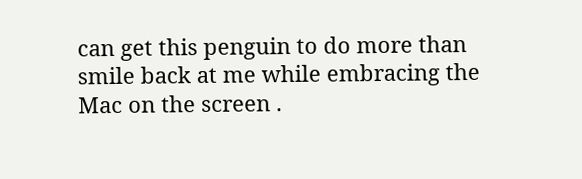can get this penguin to do more than smile back at me while embracing the Mac on the screen .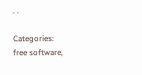. .

Categories: free software,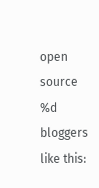open source
%d bloggers like this: